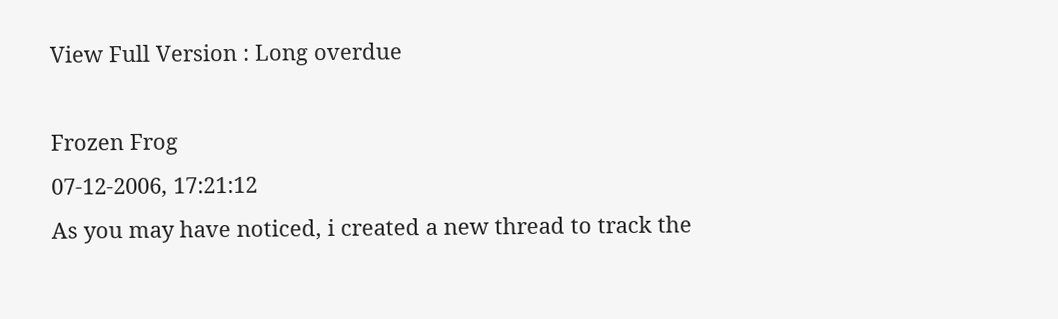View Full Version : Long overdue

Frozen Frog
07-12-2006, 17:21:12
As you may have noticed, i created a new thread to track the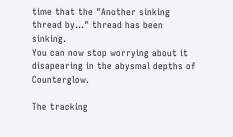time that the "Another sinking thread by..." thread has been sinking.
You can now stop worrying about it disapearing in the abysmal depths of Counterglow.

The tracking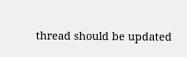thread should be updated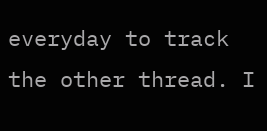everyday to track the other thread. I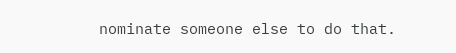nominate someone else to do that.